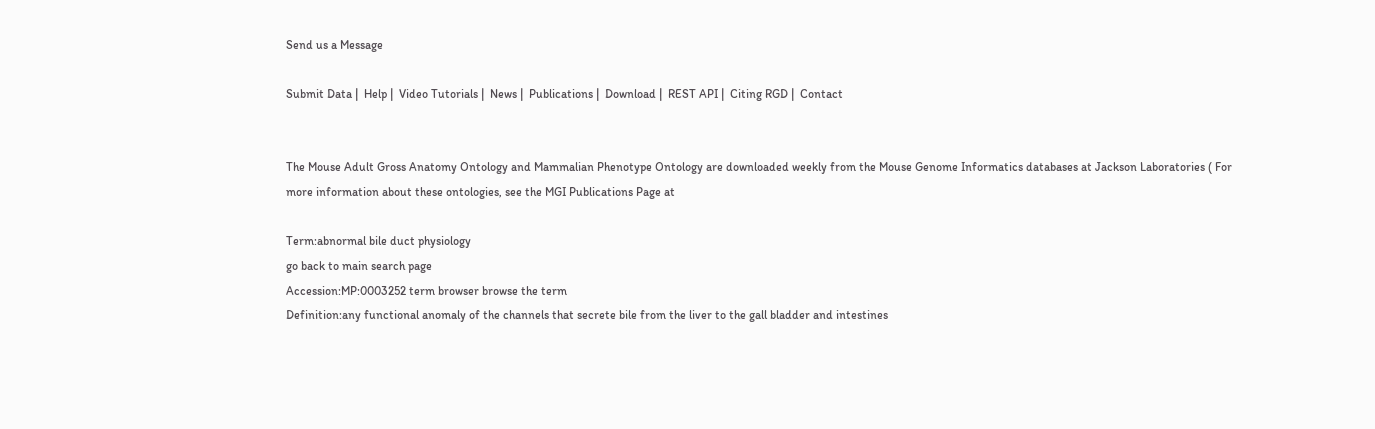Send us a Message

Submit Data |  Help |  Video Tutorials |  News |  Publications |  Download |  REST API |  Citing RGD |  Contact


The Mouse Adult Gross Anatomy Ontology and Mammalian Phenotype Ontology are downloaded weekly from the Mouse Genome Informatics databases at Jackson Laboratories ( For more information about these ontologies, see the MGI Publications Page at

Term:abnormal bile duct physiology
go back to main search page
Accession:MP:0003252 term browser browse the term
Definition:any functional anomaly of the channels that secrete bile from the liver to the gall bladder and intestines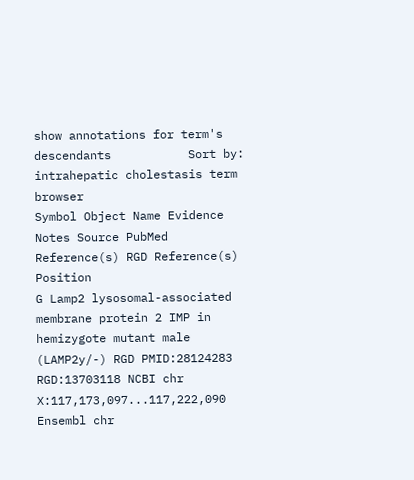show annotations for term's descendants           Sort by:
intrahepatic cholestasis term browser
Symbol Object Name Evidence Notes Source PubMed Reference(s) RGD Reference(s) Position
G Lamp2 lysosomal-associated membrane protein 2 IMP in hemizygote mutant male (LAMP2y/-) RGD PMID:28124283 RGD:13703118 NCBI chr  X:117,173,097...117,222,090
Ensembl chr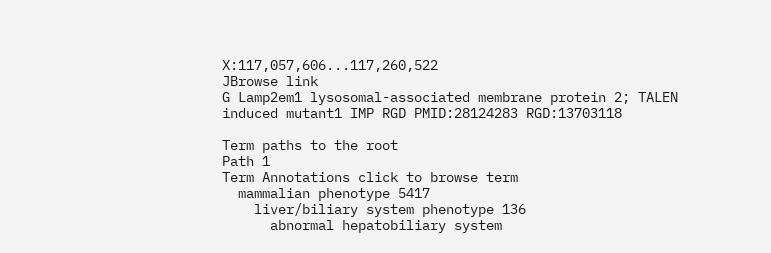X:117,057,606...117,260,522
JBrowse link
G Lamp2em1 lysosomal-associated membrane protein 2; TALEN induced mutant1 IMP RGD PMID:28124283 RGD:13703118

Term paths to the root
Path 1
Term Annotations click to browse term
  mammalian phenotype 5417
    liver/biliary system phenotype 136
      abnormal hepatobiliary system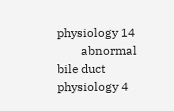physiology 14
        abnormal bile duct physiology 4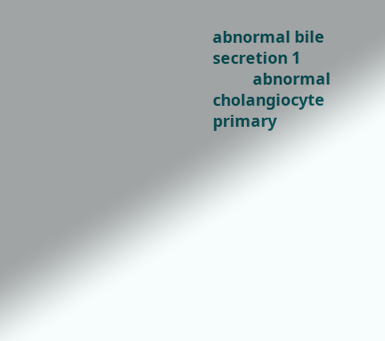abnormal bile secretion 1
          abnormal cholangiocyte primary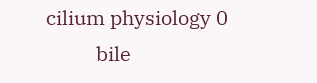cilium physiology 0
          bile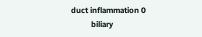duct inflammation 0
          biliary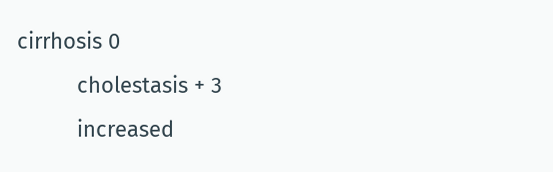cirrhosis 0
          cholestasis + 3
          increased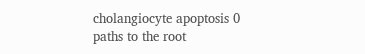cholangiocyte apoptosis 0
paths to the root